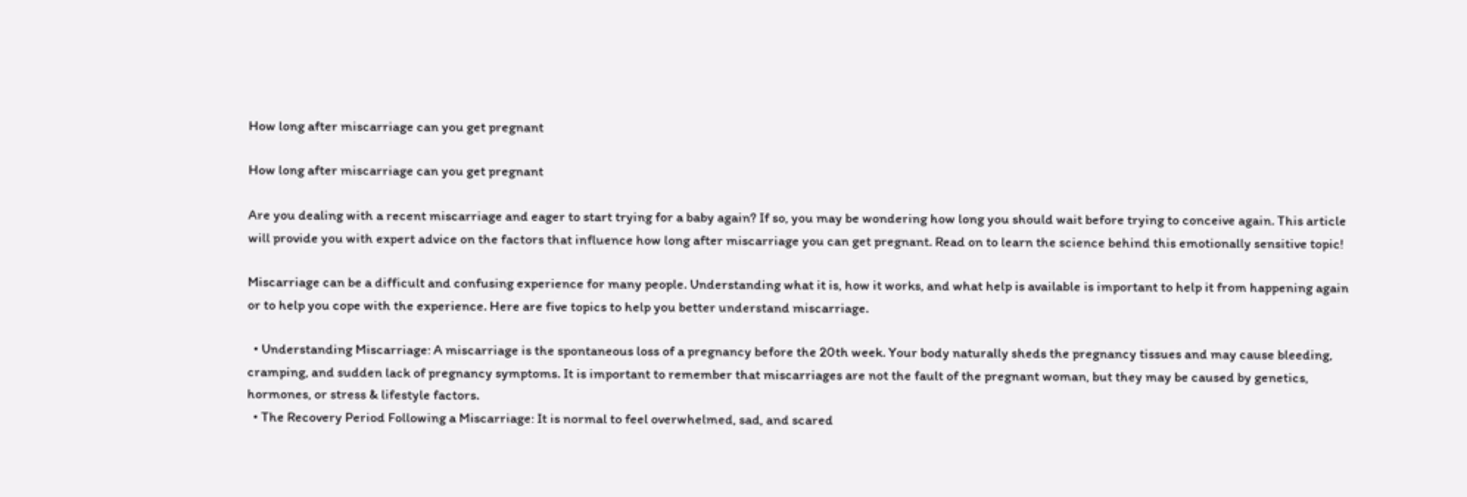How long after miscarriage can you get pregnant

How long after miscarriage can you get pregnant

Are you dealing with a recent miscarriage and eager to start trying for a baby again? If so, you may be wondering how long you should wait before trying to conceive again. This article will provide you with expert advice on the factors that influence how long after miscarriage you can get pregnant. Read on to learn the science behind this emotionally sensitive topic!

Miscarriage can be a difficult and confusing experience for many people. Understanding what it is, how it works, and what help is available is important to help it from happening again or to help you cope with the experience. Here are five topics to help you better understand miscarriage.

  • Understanding Miscarriage: A miscarriage is the spontaneous loss of a pregnancy before the 20th week. Your body naturally sheds the pregnancy tissues and may cause bleeding, cramping, and sudden lack of pregnancy symptoms. It is important to remember that miscarriages are not the fault of the pregnant woman, but they may be caused by genetics, hormones, or stress & lifestyle factors.
  • The Recovery Period Following a Miscarriage: It is normal to feel overwhelmed, sad, and scared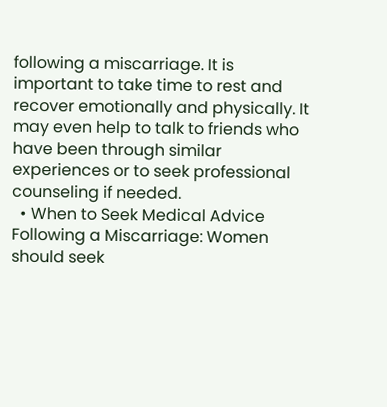following a miscarriage. It is important to take time to rest and recover emotionally and physically. It may even help to talk to friends who have been through similar experiences or to seek professional counseling if needed.
  • When to Seek Medical Advice Following a Miscarriage: Women should seek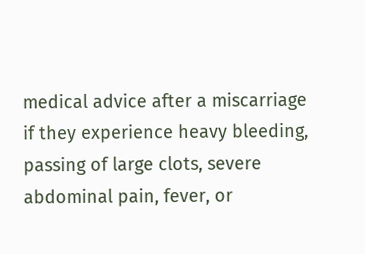medical advice after a miscarriage if they experience heavy bleeding, passing of large clots, severe abdominal pain, fever, or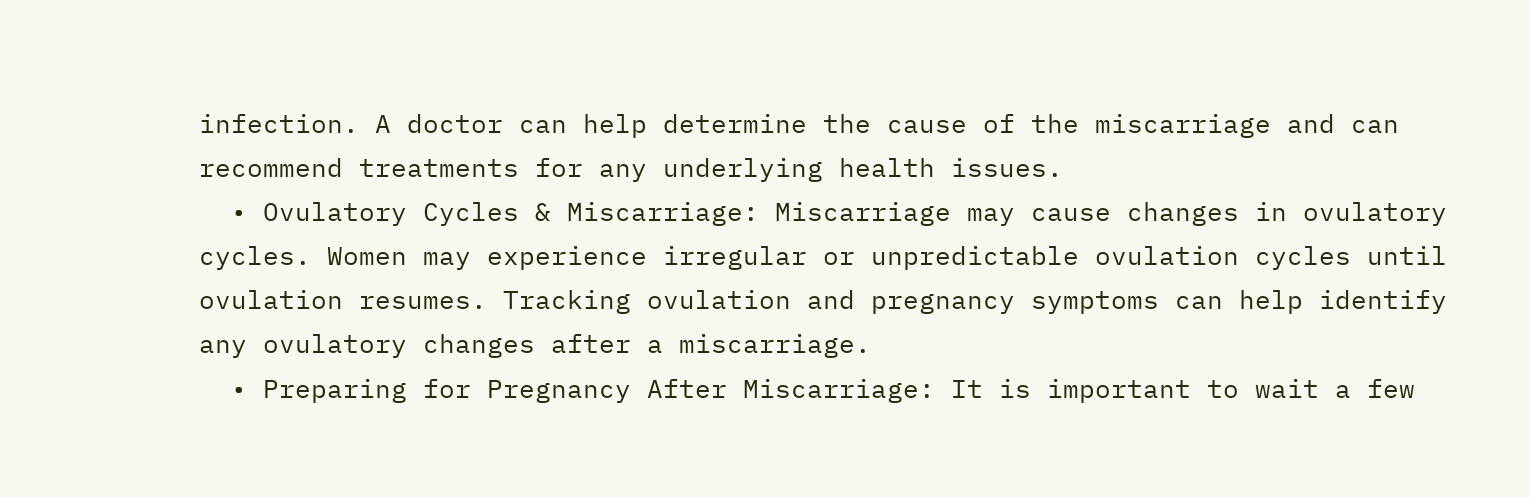infection. A doctor can help determine the cause of the miscarriage and can recommend treatments for any underlying health issues.
  • Ovulatory Cycles & Miscarriage: Miscarriage may cause changes in ovulatory cycles. Women may experience irregular or unpredictable ovulation cycles until ovulation resumes. Tracking ovulation and pregnancy symptoms can help identify any ovulatory changes after a miscarriage.
  • Preparing for Pregnancy After Miscarriage: It is important to wait a few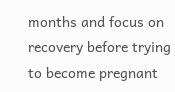months and focus on recovery before trying to become pregnant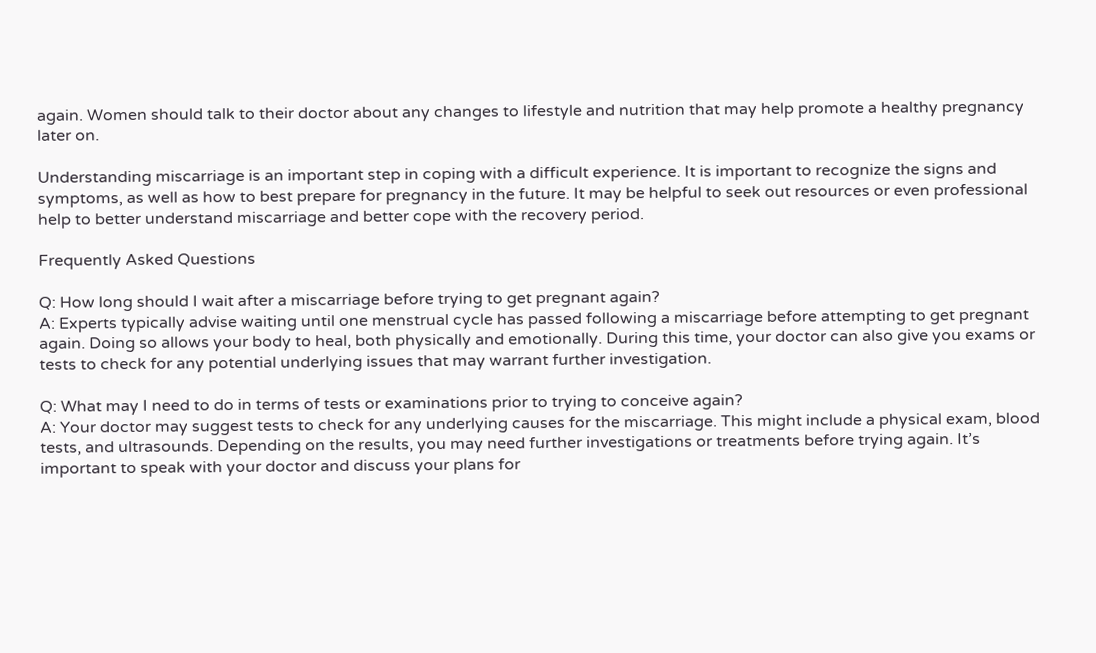again. Women should talk to their doctor about any changes to lifestyle and nutrition that may help promote a healthy pregnancy later on.

Understanding miscarriage is an important step in coping with a difficult experience. It is important to recognize the signs and symptoms, as well as how to best prepare for pregnancy in the future. It may be helpful to seek out resources or even professional help to better understand miscarriage and better cope with the recovery period.

Frequently Asked Questions

Q: How long should I wait after a miscarriage before trying to get pregnant again?
A: Experts typically advise waiting until one menstrual cycle has passed following a miscarriage before attempting to get pregnant again. Doing so allows your body to heal, both physically and emotionally. During this time, your doctor can also give you exams or tests to check for any potential underlying issues that may warrant further investigation.

Q: What may I need to do in terms of tests or examinations prior to trying to conceive again?
A: Your doctor may suggest tests to check for any underlying causes for the miscarriage. This might include a physical exam, blood tests, and ultrasounds. Depending on the results, you may need further investigations or treatments before trying again. It’s important to speak with your doctor and discuss your plans for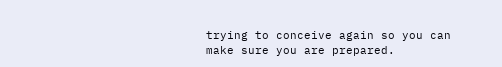trying to conceive again so you can make sure you are prepared.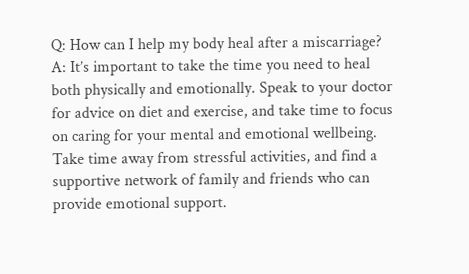Q: How can I help my body heal after a miscarriage?
A: It’s important to take the time you need to heal both physically and emotionally. Speak to your doctor for advice on diet and exercise, and take time to focus on caring for your mental and emotional wellbeing. Take time away from stressful activities, and find a supportive network of family and friends who can provide emotional support.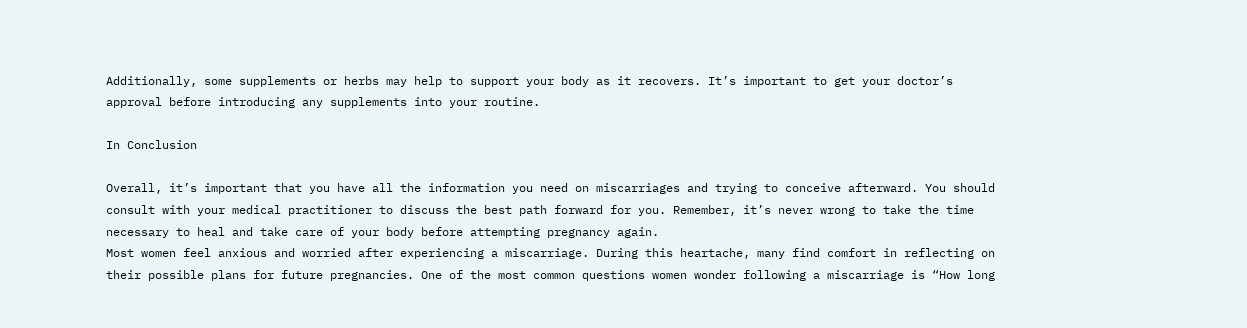Additionally, some supplements or herbs may help to support your body as it recovers. It’s important to get your doctor’s approval before introducing any supplements into your routine.

In Conclusion

Overall, it’s important that you have all the information you need on miscarriages and trying to conceive afterward. You should consult with your medical practitioner to discuss the best path forward for you. Remember, it’s never wrong to take the time necessary to heal and take care of your body before attempting pregnancy again.
Most women feel anxious and worried after experiencing a miscarriage. During this heartache, many find comfort in reflecting on their possible plans for future pregnancies. One of the most common questions women wonder following a miscarriage is “How long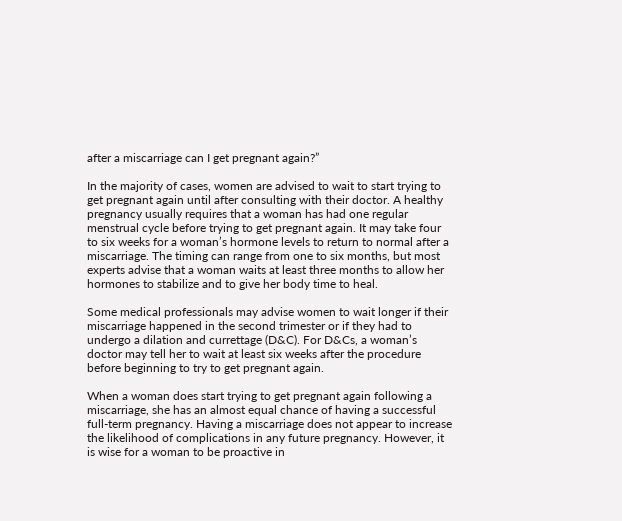after a miscarriage can I get pregnant again?”

In the majority of cases, women are advised to wait to start trying to get pregnant again until after consulting with their doctor. A healthy pregnancy usually requires that a woman has had one regular menstrual cycle before trying to get pregnant again. It may take four to six weeks for a woman’s hormone levels to return to normal after a miscarriage. The timing can range from one to six months, but most experts advise that a woman waits at least three months to allow her hormones to stabilize and to give her body time to heal.

Some medical professionals may advise women to wait longer if their miscarriage happened in the second trimester or if they had to undergo a dilation and currettage (D&C). For D&Cs, a woman’s doctor may tell her to wait at least six weeks after the procedure before beginning to try to get pregnant again.

When a woman does start trying to get pregnant again following a miscarriage, she has an almost equal chance of having a successful full-term pregnancy. Having a miscarriage does not appear to increase the likelihood of complications in any future pregnancy. However, it is wise for a woman to be proactive in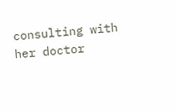consulting with her doctor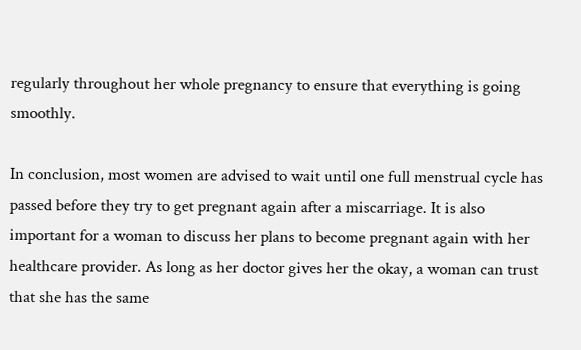regularly throughout her whole pregnancy to ensure that everything is going smoothly.

In conclusion, most women are advised to wait until one full menstrual cycle has passed before they try to get pregnant again after a miscarriage. It is also important for a woman to discuss her plans to become pregnant again with her healthcare provider. As long as her doctor gives her the okay, a woman can trust that she has the same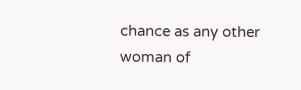chance as any other woman of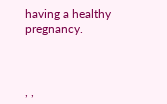having a healthy pregnancy.



, ,